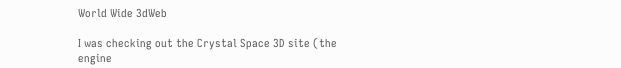World Wide 3dWeb

I was checking out the Crystal Space 3D site (the engine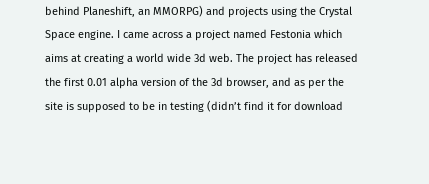behind Planeshift, an MMORPG) and projects using the Crystal Space engine. I came across a project named Festonia which aims at creating a world wide 3d web. The project has released the first 0.01 alpha version of the 3d browser, and as per the site is supposed to be in testing (didn’t find it for download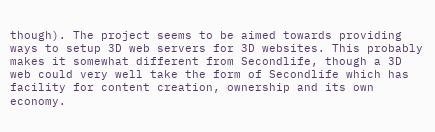though). The project seems to be aimed towards providing ways to setup 3D web servers for 3D websites. This probably makes it somewhat different from Secondlife, though a 3D web could very well take the form of Secondlife which has facility for content creation, ownership and its own economy.